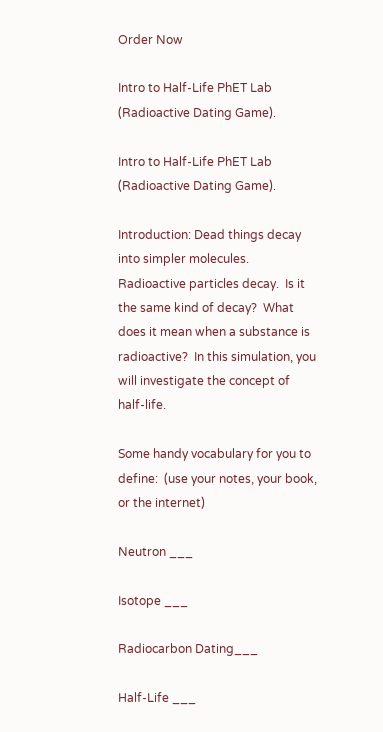Order Now

Intro to Half-Life PhET Lab (Radioactive Dating Game).

Intro to Half-Life PhET Lab (Radioactive Dating Game).

Introduction: Dead things decay into simpler molecules.  Radioactive particles decay.  Is it the same kind of decay?  What does it mean when a substance is radioactive?  In this simulation, you will investigate the concept of half-life.

Some handy vocabulary for you to define:  (use your notes, your book, or the internet)

Neutron ___

Isotope ___

Radiocarbon Dating___

Half-Life ___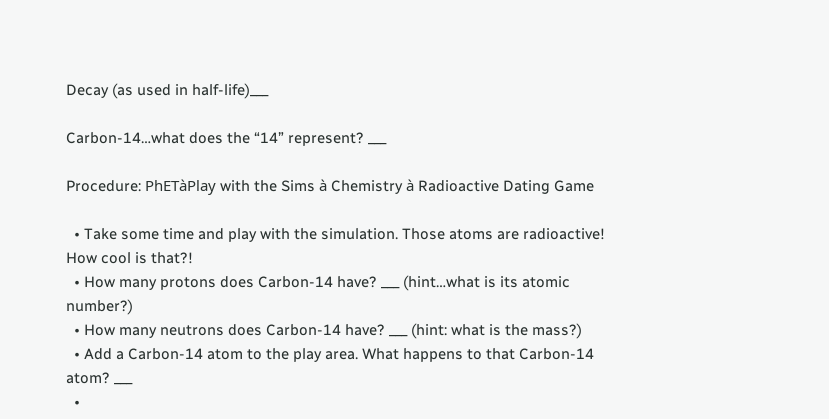Decay (as used in half-life)___

Carbon-14…what does the “14” represent? ___

Procedure: PhETàPlay with the Sims à Chemistry à Radioactive Dating Game

  • Take some time and play with the simulation. Those atoms are radioactive!  How cool is that?!
  • How many protons does Carbon-14 have? ___ (hint…what is its atomic number?)
  • How many neutrons does Carbon-14 have? ___ (hint: what is the mass?)
  • Add a Carbon-14 atom to the play area. What happens to that Carbon-14 atom? ___
  •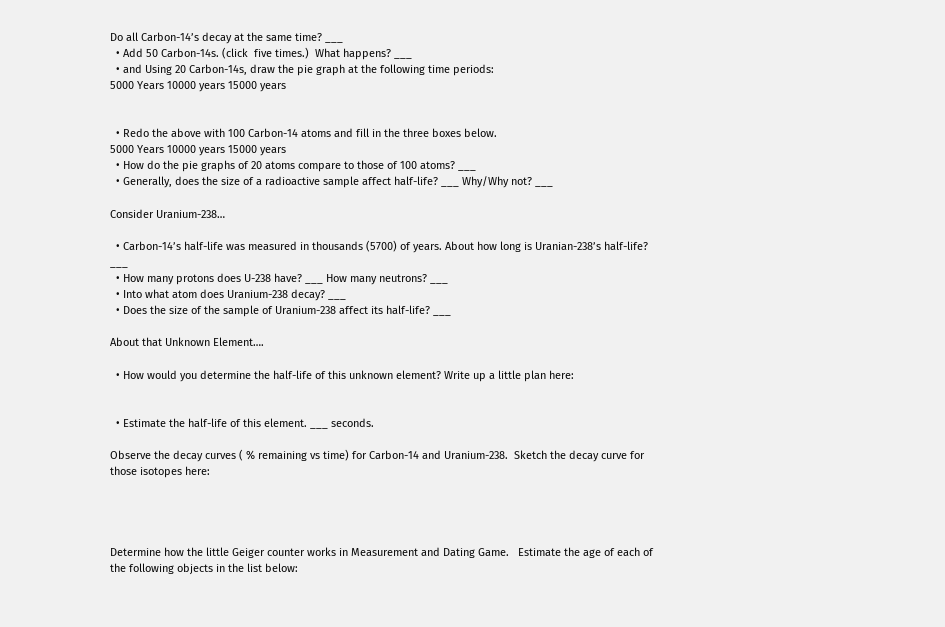Do all Carbon-14’s decay at the same time? ___
  • Add 50 Carbon-14s. (click  five times.)  What happens? ___
  • and Using 20 Carbon-14s, draw the pie graph at the following time periods:
5000 Years 10000 years 15000 years


  • Redo the above with 100 Carbon-14 atoms and fill in the three boxes below.
5000 Years 10000 years 15000 years
  • How do the pie graphs of 20 atoms compare to those of 100 atoms? ___
  • Generally, does the size of a radioactive sample affect half-life? ___ Why/Why not? ___

Consider Uranium-238…

  • Carbon-14’s half-life was measured in thousands (5700) of years. About how long is Uranian-238’s half-life? ___
  • How many protons does U-238 have? ___ How many neutrons? ___
  • Into what atom does Uranium-238 decay? ___
  • Does the size of the sample of Uranium-238 affect its half-life? ___

About that Unknown Element….

  • How would you determine the half-life of this unknown element? Write up a little plan here:


  • Estimate the half-life of this element. ___ seconds.

Observe the decay curves ( % remaining vs time) for Carbon-14 and Uranium-238.  Sketch the decay curve for those isotopes here:




Determine how the little Geiger counter works in Measurement and Dating Game.   Estimate the age of each of the following objects in the list below: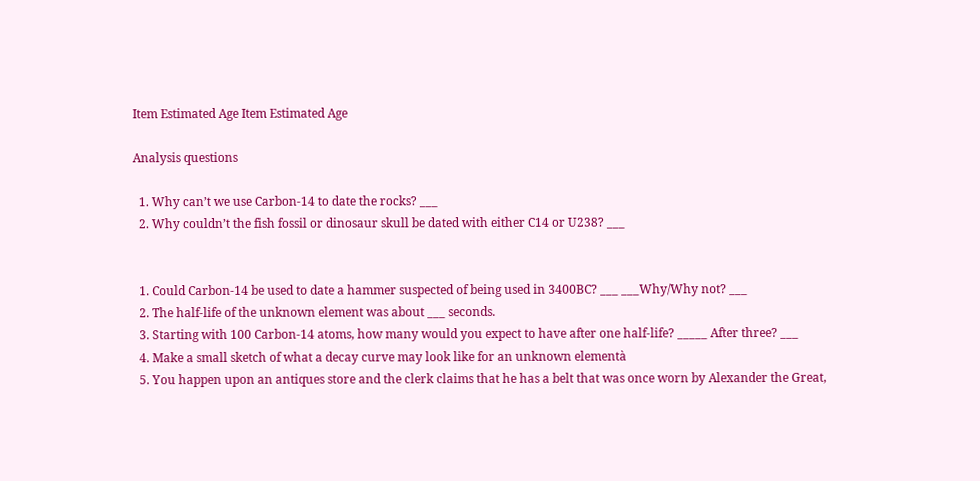Item Estimated Age Item Estimated Age

Analysis questions

  1. Why can’t we use Carbon-14 to date the rocks? ___
  2. Why couldn’t the fish fossil or dinosaur skull be dated with either C14 or U238? ___


  1. Could Carbon-14 be used to date a hammer suspected of being used in 3400BC? ___ ___Why/Why not? ___
  2. The half-life of the unknown element was about ___ seconds.
  3. Starting with 100 Carbon-14 atoms, how many would you expect to have after one half-life? _____ After three? ___
  4. Make a small sketch of what a decay curve may look like for an unknown elementà
  5. You happen upon an antiques store and the clerk claims that he has a belt that was once worn by Alexander the Great,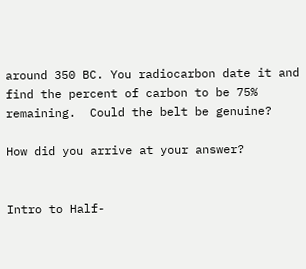around 350 BC. You radiocarbon date it and find the percent of carbon to be 75% remaining.  Could the belt be genuine?

How did you arrive at your answer?


Intro to Half-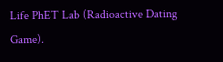Life PhET Lab (Radioactive Dating Game).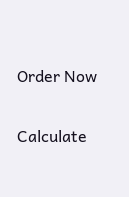Order Now

Calculate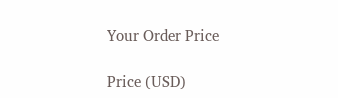Your Order Price

Price (USD)